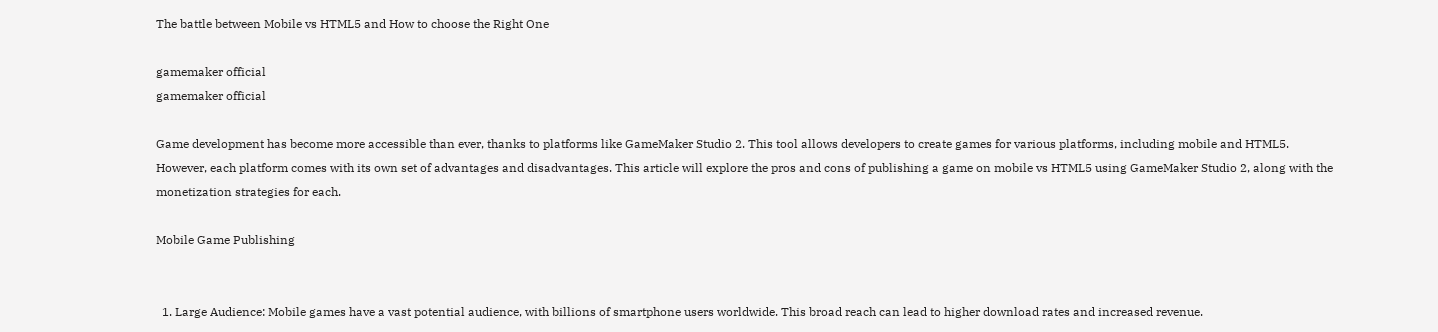The battle between Mobile vs HTML5 and How to choose the Right One

gamemaker official
gamemaker official

Game development has become more accessible than ever, thanks to platforms like GameMaker Studio 2. This tool allows developers to create games for various platforms, including mobile and HTML5. However, each platform comes with its own set of advantages and disadvantages. This article will explore the pros and cons of publishing a game on mobile vs HTML5 using GameMaker Studio 2, along with the monetization strategies for each.

Mobile Game Publishing


  1. Large Audience: Mobile games have a vast potential audience, with billions of smartphone users worldwide. This broad reach can lead to higher download rates and increased revenue.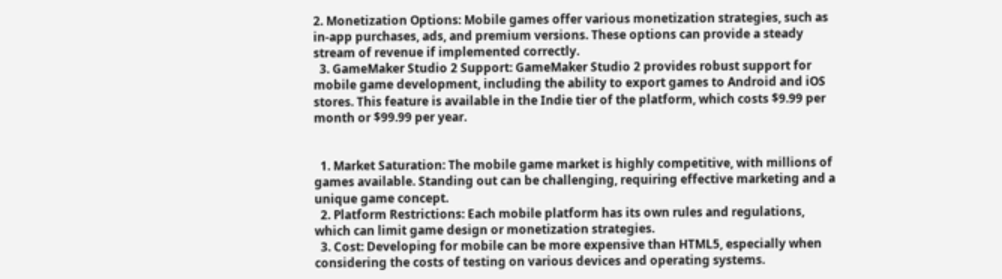2. Monetization Options: Mobile games offer various monetization strategies, such as in-app purchases, ads, and premium versions. These options can provide a steady stream of revenue if implemented correctly.
  3. GameMaker Studio 2 Support: GameMaker Studio 2 provides robust support for mobile game development, including the ability to export games to Android and iOS stores. This feature is available in the Indie tier of the platform, which costs $9.99 per month or $99.99 per year.


  1. Market Saturation: The mobile game market is highly competitive, with millions of games available. Standing out can be challenging, requiring effective marketing and a unique game concept.
  2. Platform Restrictions: Each mobile platform has its own rules and regulations, which can limit game design or monetization strategies.
  3. Cost: Developing for mobile can be more expensive than HTML5, especially when considering the costs of testing on various devices and operating systems.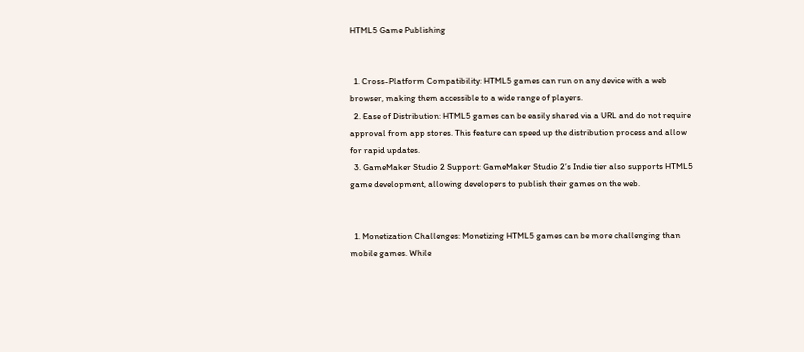HTML5 Game Publishing


  1. Cross-Platform Compatibility: HTML5 games can run on any device with a web browser, making them accessible to a wide range of players.
  2. Ease of Distribution: HTML5 games can be easily shared via a URL and do not require approval from app stores. This feature can speed up the distribution process and allow for rapid updates.
  3. GameMaker Studio 2 Support: GameMaker Studio 2’s Indie tier also supports HTML5 game development, allowing developers to publish their games on the web.


  1. Monetization Challenges: Monetizing HTML5 games can be more challenging than mobile games. While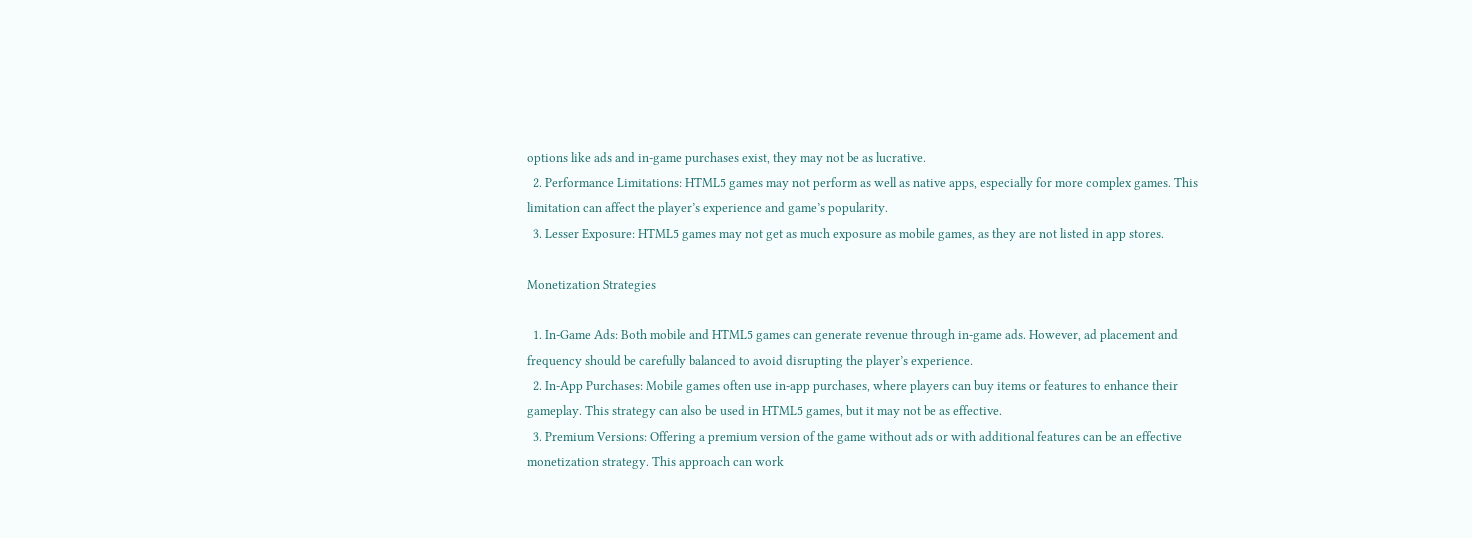options like ads and in-game purchases exist, they may not be as lucrative.
  2. Performance Limitations: HTML5 games may not perform as well as native apps, especially for more complex games. This limitation can affect the player’s experience and game’s popularity.
  3. Lesser Exposure: HTML5 games may not get as much exposure as mobile games, as they are not listed in app stores.

Monetization Strategies

  1. In-Game Ads: Both mobile and HTML5 games can generate revenue through in-game ads. However, ad placement and frequency should be carefully balanced to avoid disrupting the player’s experience.
  2. In-App Purchases: Mobile games often use in-app purchases, where players can buy items or features to enhance their gameplay. This strategy can also be used in HTML5 games, but it may not be as effective.
  3. Premium Versions: Offering a premium version of the game without ads or with additional features can be an effective monetization strategy. This approach can work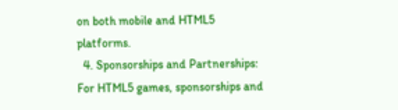on both mobile and HTML5 platforms.
  4. Sponsorships and Partnerships: For HTML5 games, sponsorships and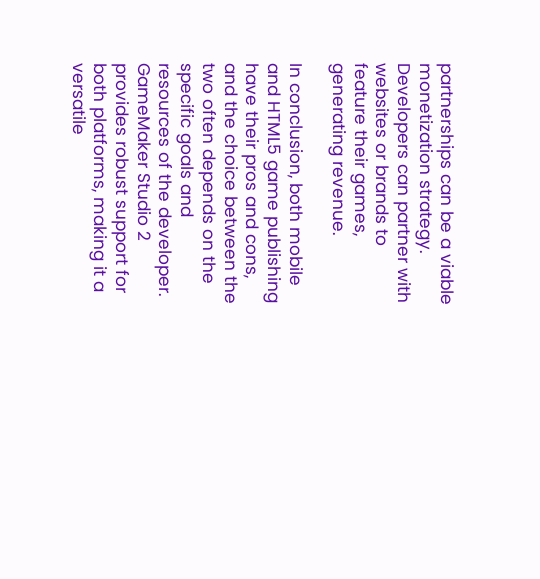partnerships can be a viable monetization strategy. Developers can partner with websites or brands to feature their games, generating revenue.

In conclusion, both mobile and HTML5 game publishing have their pros and cons, and the choice between the two often depends on the specific goals and resources of the developer. GameMaker Studio 2 provides robust support for both platforms, making it a versatile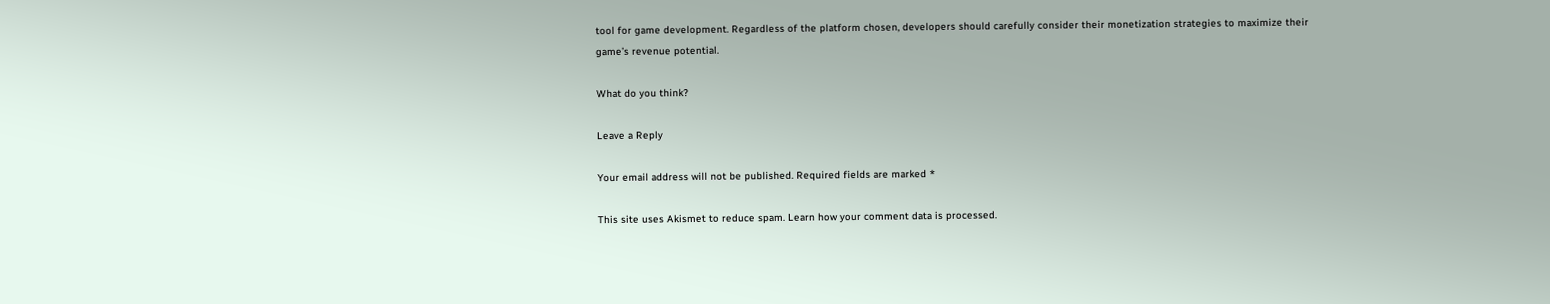tool for game development. Regardless of the platform chosen, developers should carefully consider their monetization strategies to maximize their game’s revenue potential.

What do you think?

Leave a Reply

Your email address will not be published. Required fields are marked *

This site uses Akismet to reduce spam. Learn how your comment data is processed.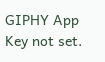GIPHY App Key not set.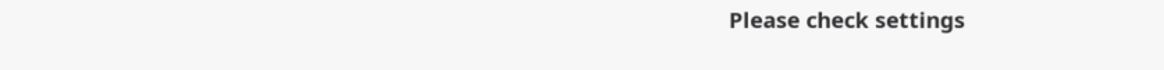Please check settings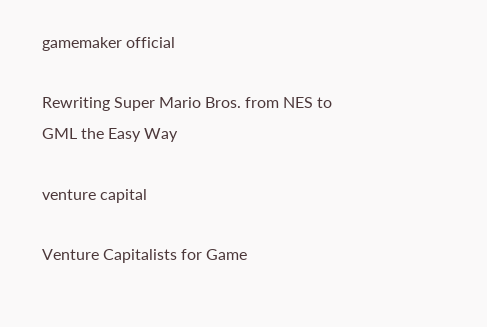gamemaker official

Rewriting Super Mario Bros. from NES to GML the Easy Way

venture capital

Venture Capitalists for Game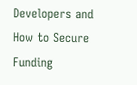Developers and How to Secure Funding